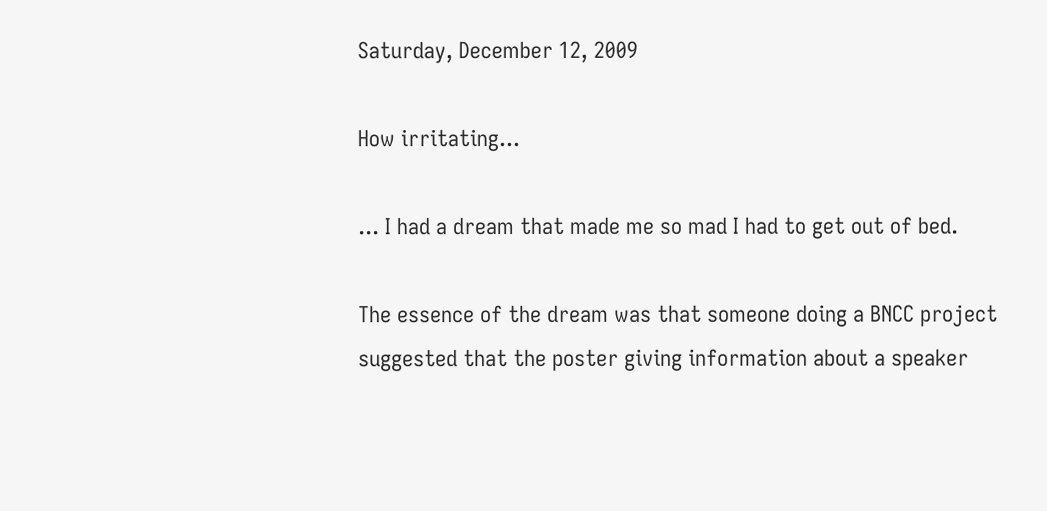Saturday, December 12, 2009

How irritating...

... I had a dream that made me so mad I had to get out of bed.

The essence of the dream was that someone doing a BNCC project suggested that the poster giving information about a speaker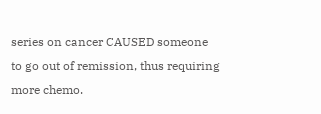series on cancer CAUSED someone to go out of remission, thus requiring more chemo.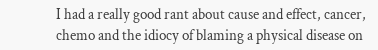I had a really good rant about cause and effect, cancer, chemo and the idiocy of blaming a physical disease on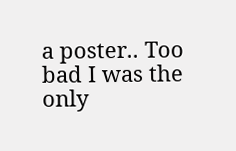a poster.. Too bad I was the only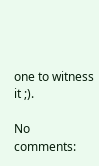one to witness it ;).

No comments: